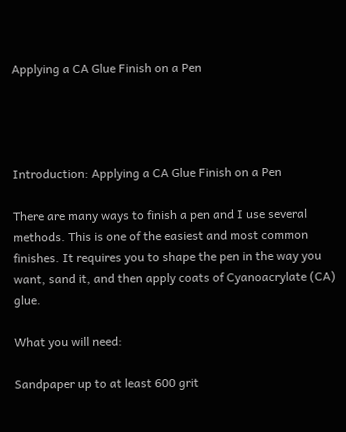Applying a CA Glue Finish on a Pen




Introduction: Applying a CA Glue Finish on a Pen

There are many ways to finish a pen and I use several methods. This is one of the easiest and most common finishes. It requires you to shape the pen in the way you want, sand it, and then apply coats of Cyanoacrylate (CA) glue.

What you will need:

Sandpaper up to at least 600 grit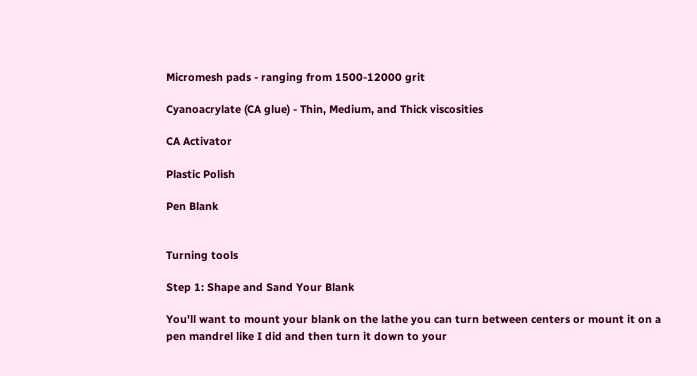Micromesh pads - ranging from 1500-12000 grit

Cyanoacrylate (CA glue) - Thin, Medium, and Thick viscosities

CA Activator

Plastic Polish

Pen Blank


Turning tools

Step 1: Shape and Sand Your Blank

You'll want to mount your blank on the lathe you can turn between centers or mount it on a pen mandrel like I did and then turn it down to your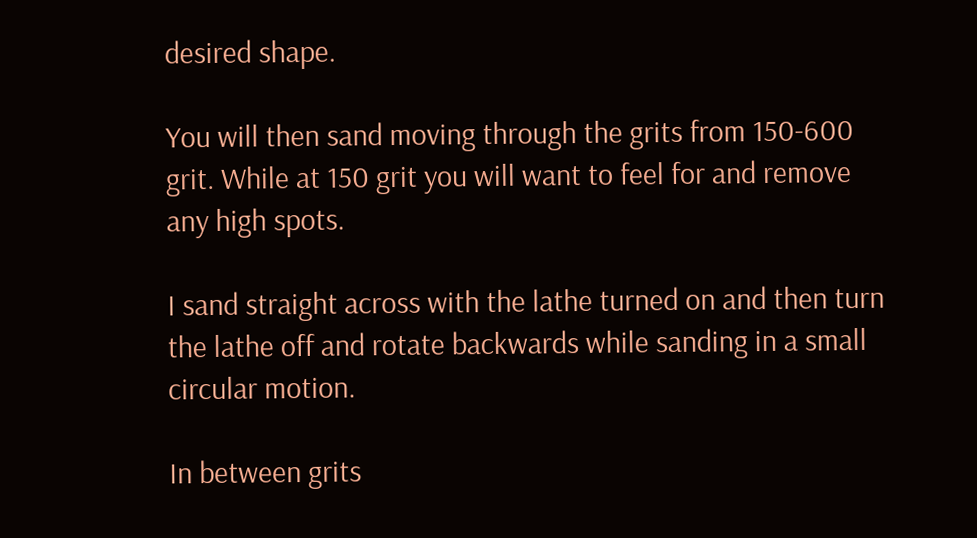desired shape.

You will then sand moving through the grits from 150-600 grit. While at 150 grit you will want to feel for and remove any high spots.

I sand straight across with the lathe turned on and then turn the lathe off and rotate backwards while sanding in a small circular motion.

In between grits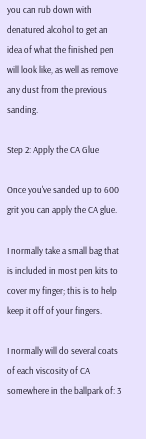you can rub down with denatured alcohol to get an idea of what the finished pen will look like, as well as remove any dust from the previous sanding.

Step 2: Apply the CA Glue

Once you've sanded up to 600 grit you can apply the CA glue.

I normally take a small bag that is included in most pen kits to cover my finger; this is to help keep it off of your fingers.

I normally will do several coats of each viscosity of CA somewhere in the ballpark of: 3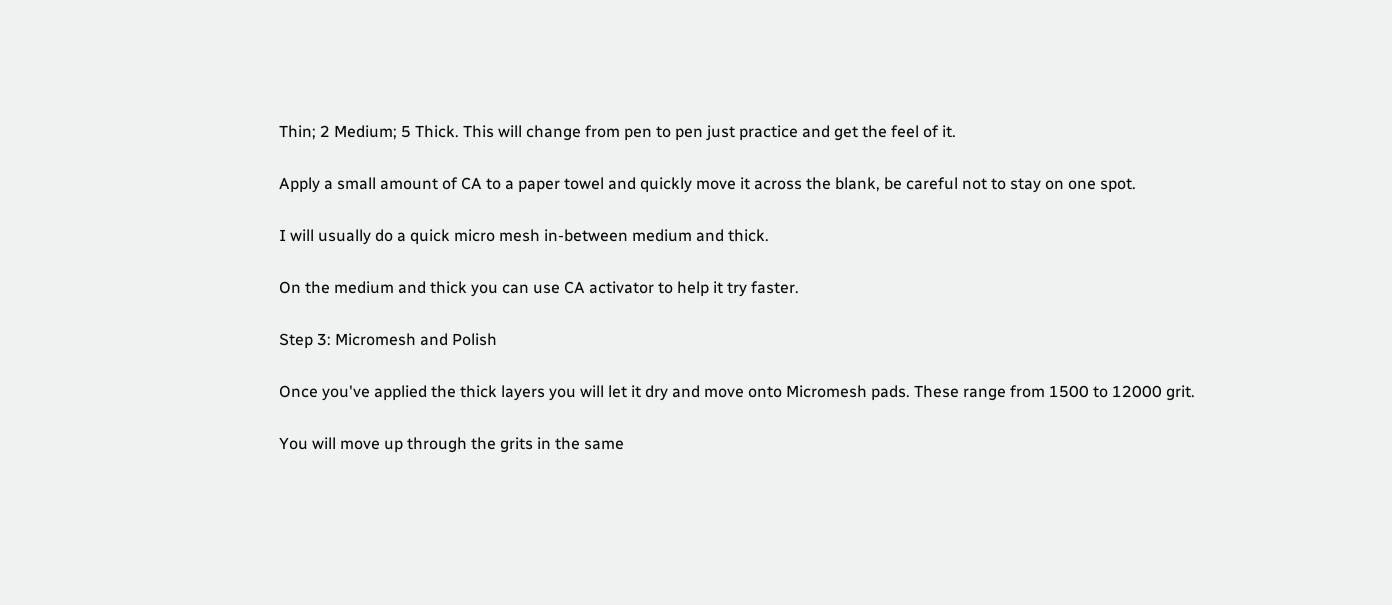Thin; 2 Medium; 5 Thick. This will change from pen to pen just practice and get the feel of it.

Apply a small amount of CA to a paper towel and quickly move it across the blank, be careful not to stay on one spot.

I will usually do a quick micro mesh in-between medium and thick.

On the medium and thick you can use CA activator to help it try faster.

Step 3: Micromesh and Polish

Once you've applied the thick layers you will let it dry and move onto Micromesh pads. These range from 1500 to 12000 grit.

You will move up through the grits in the same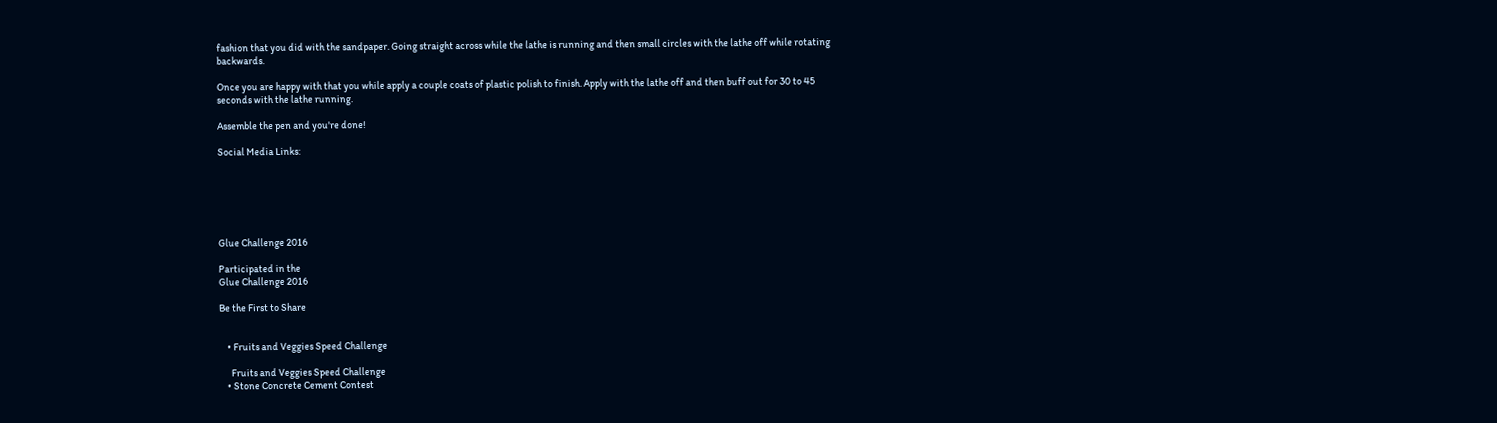fashion that you did with the sandpaper. Going straight across while the lathe is running and then small circles with the lathe off while rotating backwards.

Once you are happy with that you while apply a couple coats of plastic polish to finish. Apply with the lathe off and then buff out for 30 to 45 seconds with the lathe running.

Assemble the pen and you're done!

Social Media Links:






Glue Challenge 2016

Participated in the
Glue Challenge 2016

Be the First to Share


    • Fruits and Veggies Speed Challenge

      Fruits and Veggies Speed Challenge
    • Stone Concrete Cement Contest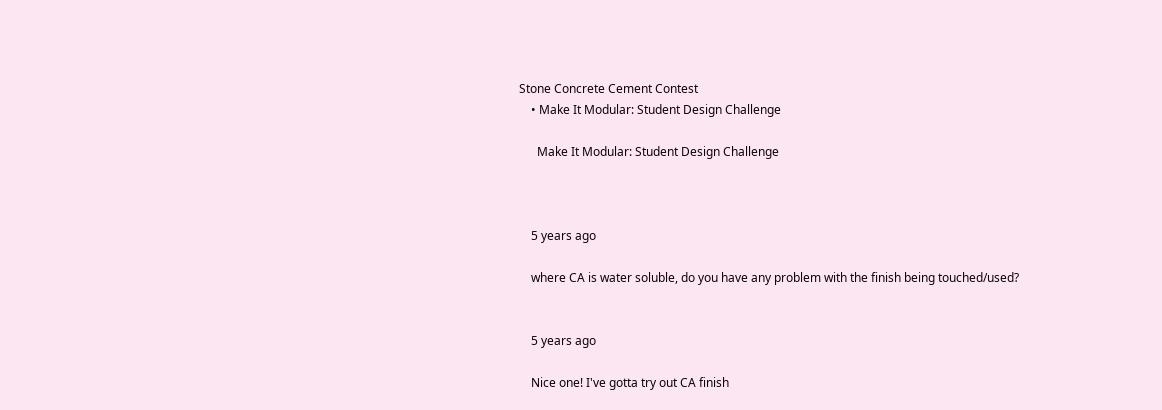Stone Concrete Cement Contest
    • Make It Modular: Student Design Challenge

      Make It Modular: Student Design Challenge



    5 years ago

    where CA is water soluble, do you have any problem with the finish being touched/used?


    5 years ago

    Nice one! I've gotta try out CA finish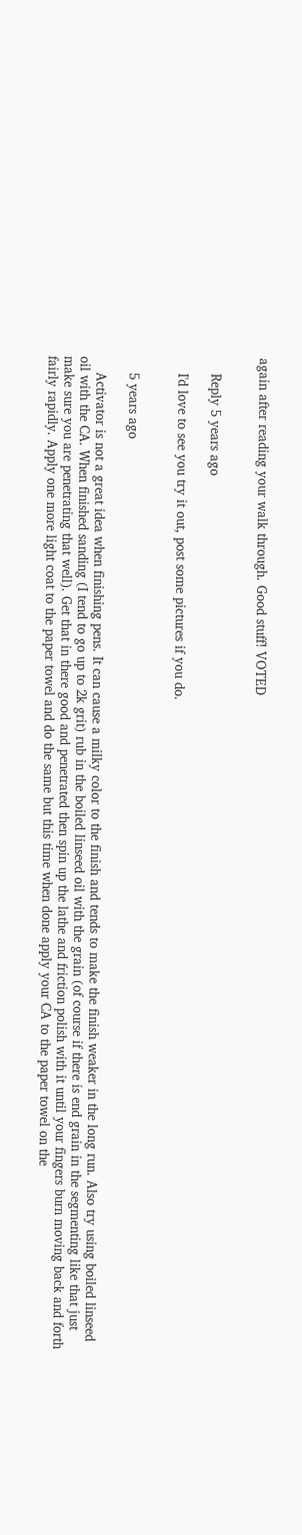again after reading your walk through. Good stuff! VOTED


    Reply 5 years ago

    I'd love to see you try it out, post some pictures if you do.


    5 years ago

    Activator is not a great idea when finishing pens. It can cause a milky color to the finish and tends to make the finish weaker in the long run. Also try using boiled linseed oil with the CA. When finished sanding (I tend to go up to 2k grit) rub in the boiled linseed oil with the grain (of course if there is end grain in the segmenting like that just make sure you are penetrating that well). Get that in there good and penetrated then spin up the lathe and friction polish with it until your fingers burn moving back and forth fairly rapidly. Apply one more light coat to the paper towel and do the same but this time when done apply your CA to the paper towel on the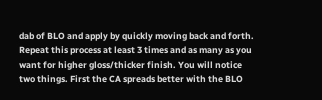dab of BLO and apply by quickly moving back and forth. Repeat this process at least 3 times and as many as you want for higher gloss/thicker finish. You will notice two things. First the CA spreads better with the BLO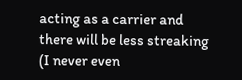acting as a carrier and there will be less streaking (I never even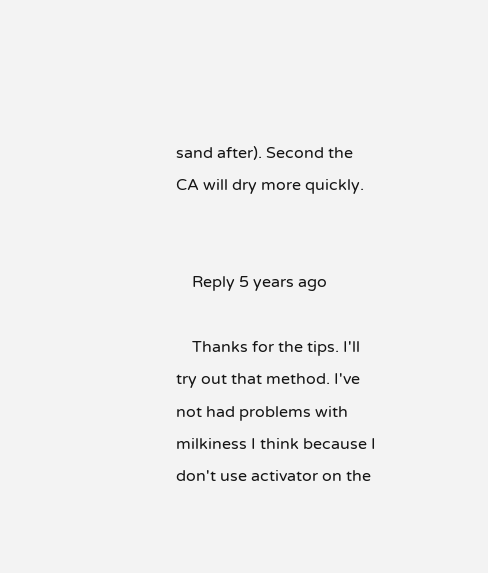sand after). Second the CA will dry more quickly.


    Reply 5 years ago

    Thanks for the tips. I'll try out that method. I've not had problems with milkiness I think because I don't use activator on the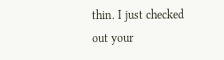thin. I just checked out your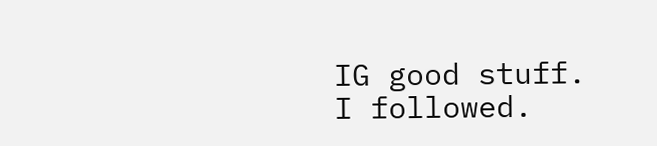IG good stuff. I followed.